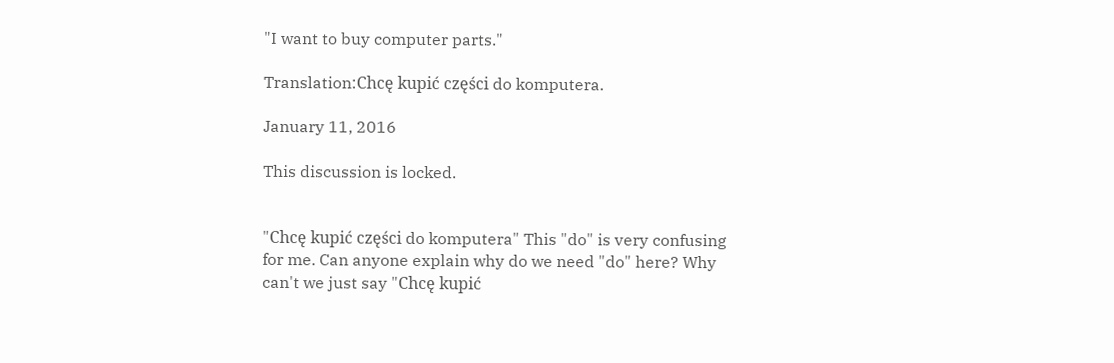"I want to buy computer parts."

Translation:Chcę kupić części do komputera.

January 11, 2016

This discussion is locked.


"Chcę kupić części do komputera" This "do" is very confusing for me. Can anyone explain why do we need "do" here? Why can't we just say "Chcę kupić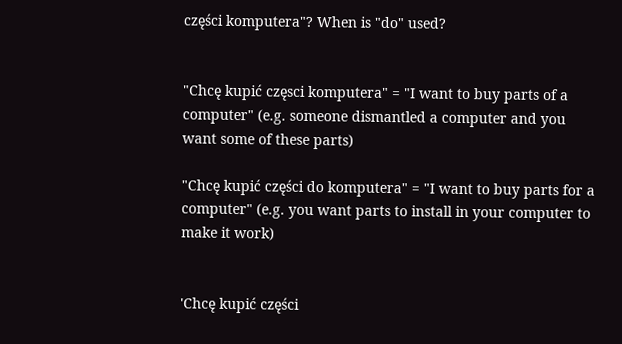części komputera"? When is "do" used?


"Chcę kupić częsci komputera" = "I want to buy parts of a computer" (e.g. someone dismantled a computer and you want some of these parts)

"Chcę kupić części do komputera" = "I want to buy parts for a computer" (e.g. you want parts to install in your computer to make it work)


'Chcę kupić części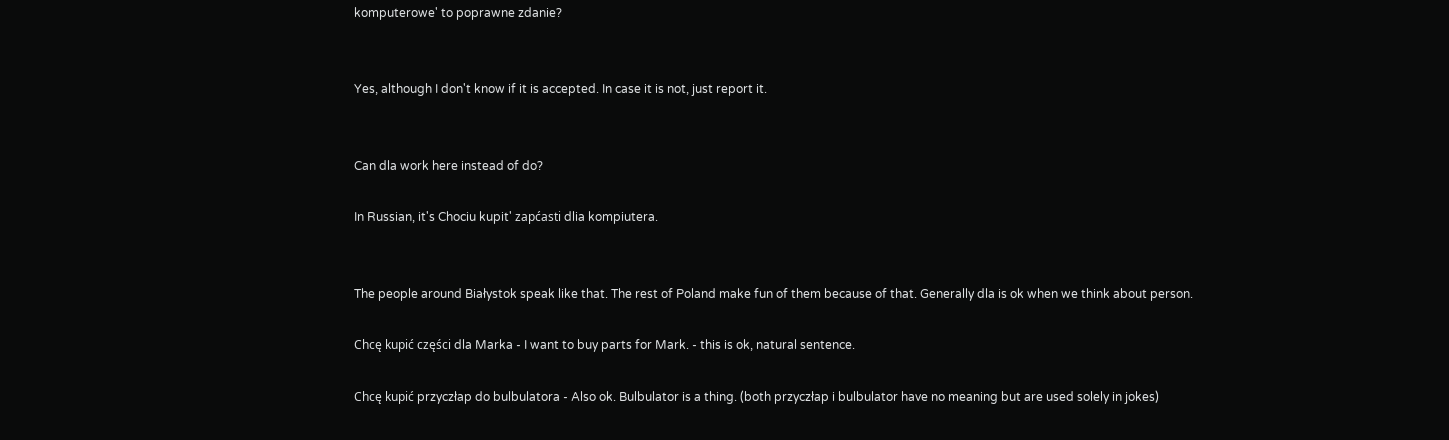komputerowe' to poprawne zdanie?


Yes, although I don't know if it is accepted. In case it is not, just report it.


Can dla work here instead of do?

In Russian, it's Chociu kupit' zapćasti dlia kompiutera.


The people around Białystok speak like that. The rest of Poland make fun of them because of that. Generally dla is ok when we think about person.

Chcę kupić części dla Marka - I want to buy parts for Mark. - this is ok, natural sentence.

Chcę kupić przyczłap do bulbulatora - Also ok. Bulbulator is a thing. (both przyczłap i bulbulator have no meaning but are used solely in jokes)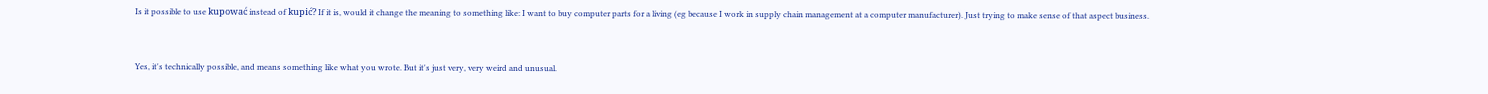Is it possible to use kupować instead of kupić? If it is, would it change the meaning to something like: I want to buy computer parts for a living (eg because I work in supply chain management at a computer manufacturer). Just trying to make sense of that aspect business.


Yes, it's technically possible, and means something like what you wrote. But it's just very, very weird and unusual.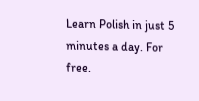Learn Polish in just 5 minutes a day. For free.